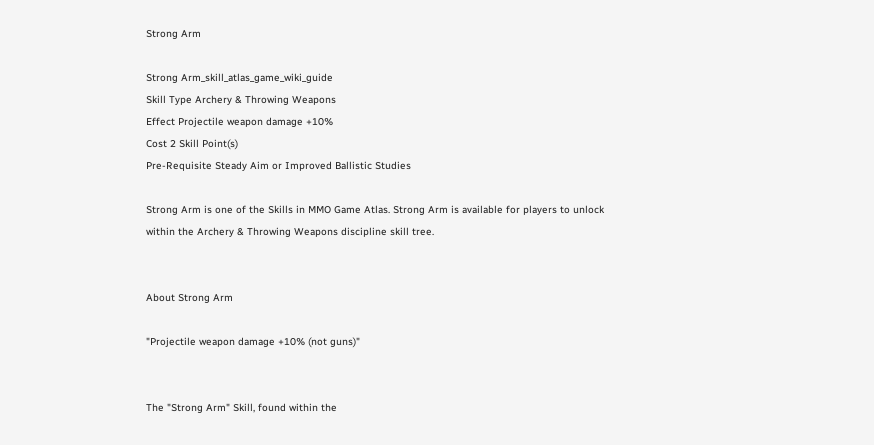Strong Arm

Strong Arm_skill_atlas_game_wiki_guide
Skill Type Archery & Throwing Weapons
Effect Projectile weapon damage +10%
Cost 2 Skill Point(s)
Pre-Requisite Steady Aim or Improved Ballistic Studies

Strong Arm is one of the Skills in MMO Game Atlas. Strong Arm is available for players to unlock within the Archery & Throwing Weapons discipline skill tree.


About Strong Arm

"Projectile weapon damage +10% (not guns)"


The "Strong Arm" Skill, found within the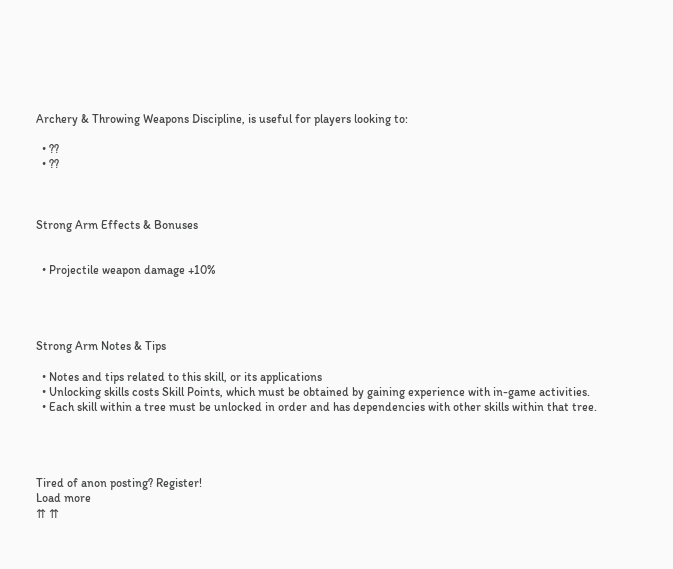Archery & Throwing Weapons Discipline, is useful for players looking to:

  • ??
  • ??



Strong Arm Effects & Bonuses


  • Projectile weapon damage +10%




Strong Arm Notes & Tips

  • Notes and tips related to this skill, or its applications
  • Unlocking skills costs Skill Points, which must be obtained by gaining experience with in-game activities.
  • Each skill within a tree must be unlocked in order and has dependencies with other skills within that tree.




Tired of anon posting? Register!
Load more
⇈ ⇈